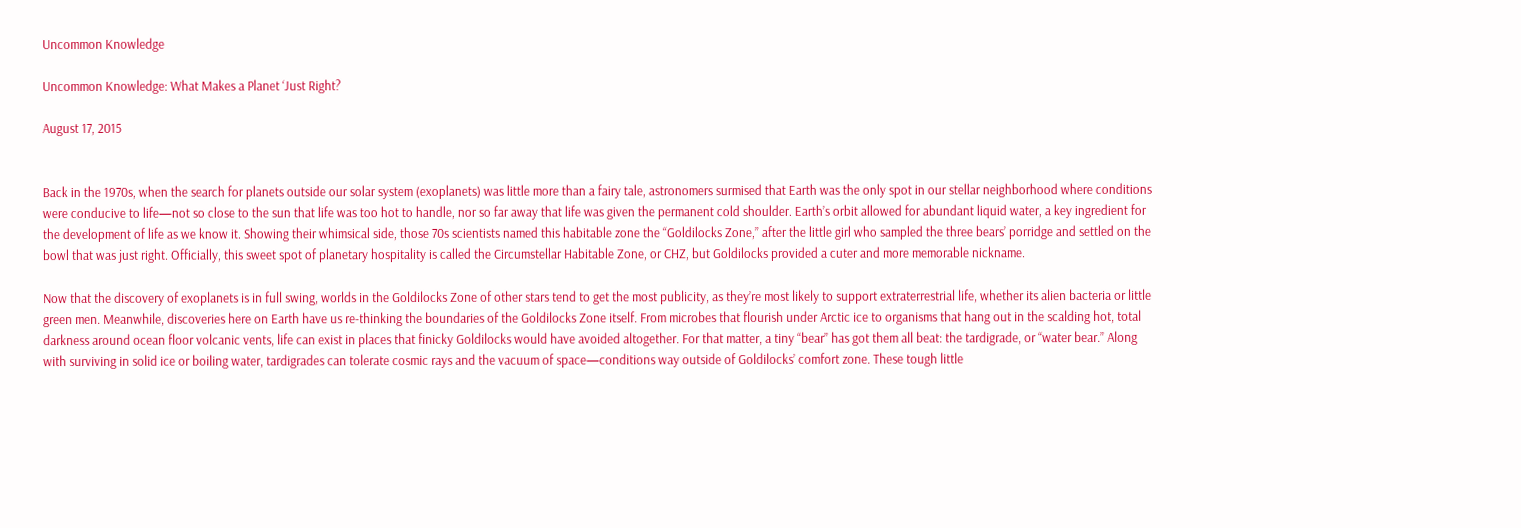Uncommon Knowledge

Uncommon Knowledge: What Makes a Planet ‘Just Right?

August 17, 2015


Back in the 1970s, when the search for planets outside our solar system (exoplanets) was little more than a fairy tale, astronomers surmised that Earth was the only spot in our stellar neighborhood where conditions were conducive to life—not so close to the sun that life was too hot to handle, nor so far away that life was given the permanent cold shoulder. Earth’s orbit allowed for abundant liquid water, a key ingredient for the development of life as we know it. Showing their whimsical side, those 70s scientists named this habitable zone the “Goldilocks Zone,” after the little girl who sampled the three bears’ porridge and settled on the bowl that was just right. Officially, this sweet spot of planetary hospitality is called the Circumstellar Habitable Zone, or CHZ, but Goldilocks provided a cuter and more memorable nickname.

Now that the discovery of exoplanets is in full swing, worlds in the Goldilocks Zone of other stars tend to get the most publicity, as they’re most likely to support extraterrestrial life, whether its alien bacteria or little green men. Meanwhile, discoveries here on Earth have us re-thinking the boundaries of the Goldilocks Zone itself. From microbes that flourish under Arctic ice to organisms that hang out in the scalding hot, total darkness around ocean floor volcanic vents, life can exist in places that finicky Goldilocks would have avoided altogether. For that matter, a tiny “bear” has got them all beat: the tardigrade, or “water bear.” Along with surviving in solid ice or boiling water, tardigrades can tolerate cosmic rays and the vacuum of space—conditions way outside of Goldilocks’ comfort zone. These tough little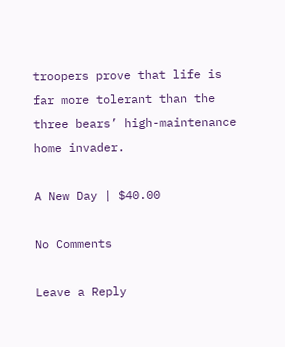troopers prove that life is far more tolerant than the three bears’ high-maintenance home invader.

A New Day | $40.00

No Comments

Leave a Reply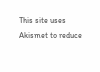This site uses Akismet to reduce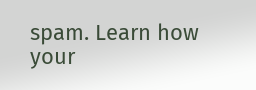spam. Learn how your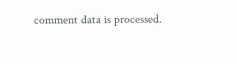comment data is processed.